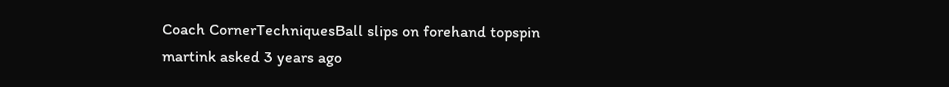Coach CornerTechniquesBall slips on forehand topspin
martink asked 3 years ago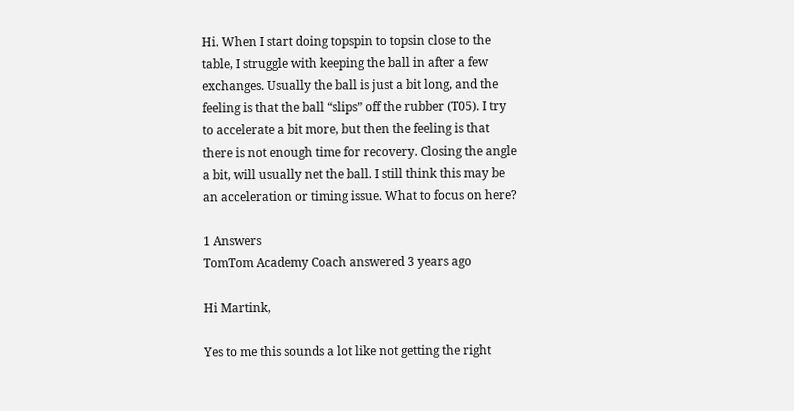Hi. When I start doing topspin to topsin close to the table, I struggle with keeping the ball in after a few exchanges. Usually the ball is just a bit long, and the feeling is that the ball “slips” off the rubber (T05). I try to accelerate a bit more, but then the feeling is that there is not enough time for recovery. Closing the angle a bit, will usually net the ball. I still think this may be an acceleration or timing issue. What to focus on here?

1 Answers
TomTom Academy Coach answered 3 years ago

Hi Martink,

Yes to me this sounds a lot like not getting the right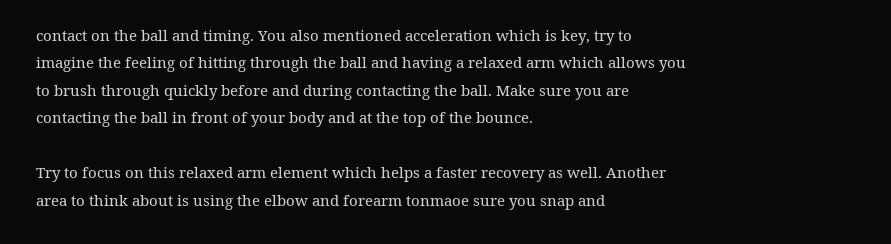contact on the ball and timing. You also mentioned acceleration which is key, try to imagine the feeling of hitting through the ball and having a relaxed arm which allows you to brush through quickly before and during contacting the ball. Make sure you are contacting the ball in front of your body and at the top of the bounce.

Try to focus on this relaxed arm element which helps a faster recovery as well. Another area to think about is using the elbow and forearm tonmaoe sure you snap and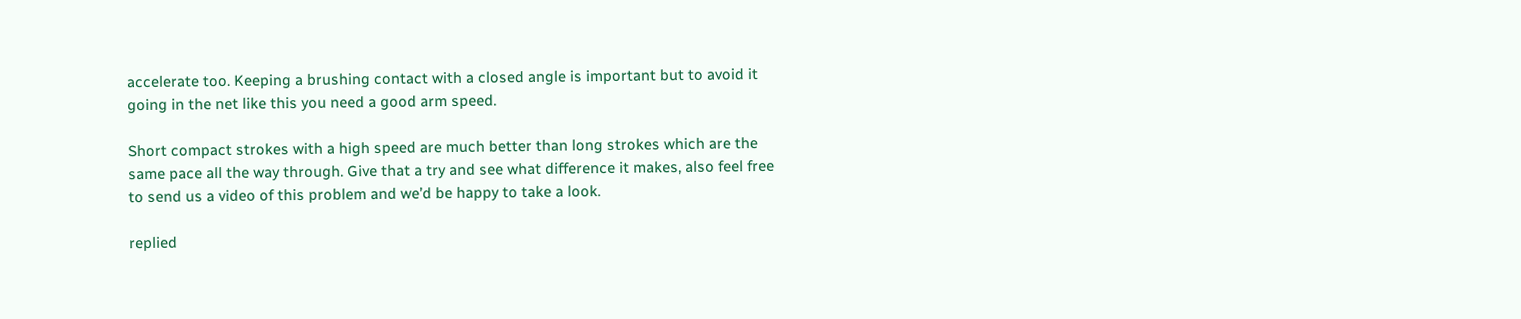accelerate too. Keeping a brushing contact with a closed angle is important but to avoid it going in the net like this you need a good arm speed.

Short compact strokes with a high speed are much better than long strokes which are the same pace all the way through. Give that a try and see what difference it makes, also feel free to send us a video of this problem and we’d be happy to take a look.

replied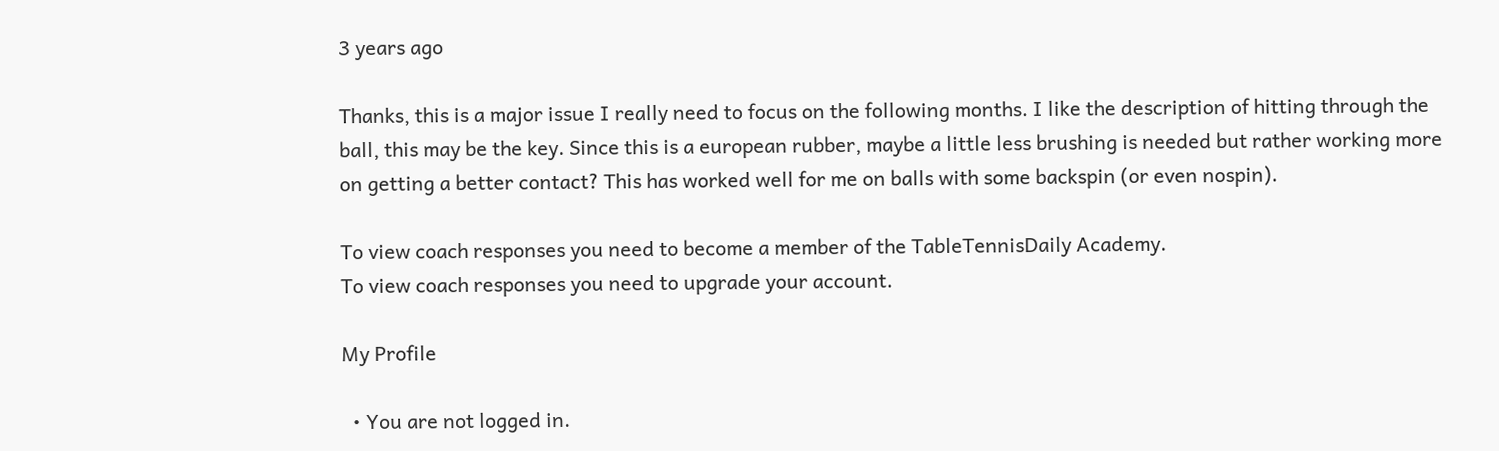3 years ago

Thanks, this is a major issue I really need to focus on the following months. I like the description of hitting through the ball, this may be the key. Since this is a european rubber, maybe a little less brushing is needed but rather working more on getting a better contact? This has worked well for me on balls with some backspin (or even nospin).

To view coach responses you need to become a member of the TableTennisDaily Academy.
To view coach responses you need to upgrade your account.

My Profile

  • You are not logged in.